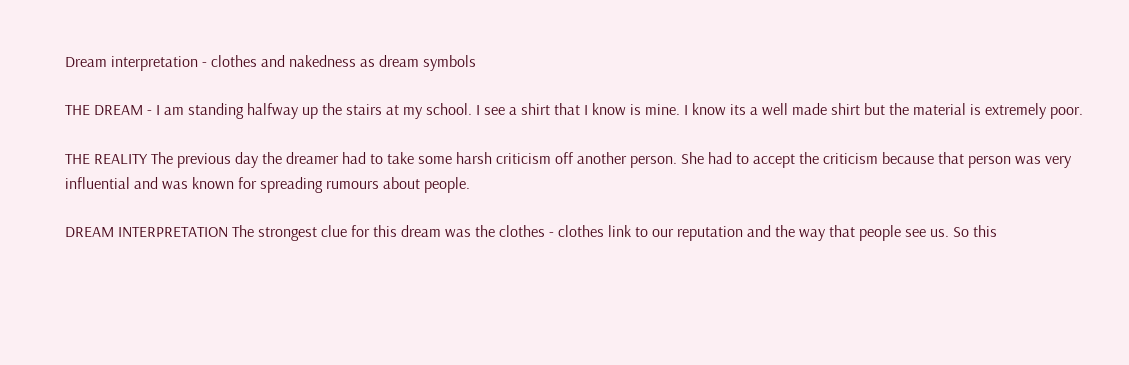Dream interpretation - clothes and nakedness as dream symbols

THE DREAM - I am standing halfway up the stairs at my school. I see a shirt that I know is mine. I know its a well made shirt but the material is extremely poor.

THE REALITY The previous day the dreamer had to take some harsh criticism off another person. She had to accept the criticism because that person was very influential and was known for spreading rumours about people.

DREAM INTERPRETATION The strongest clue for this dream was the clothes - clothes link to our reputation and the way that people see us. So this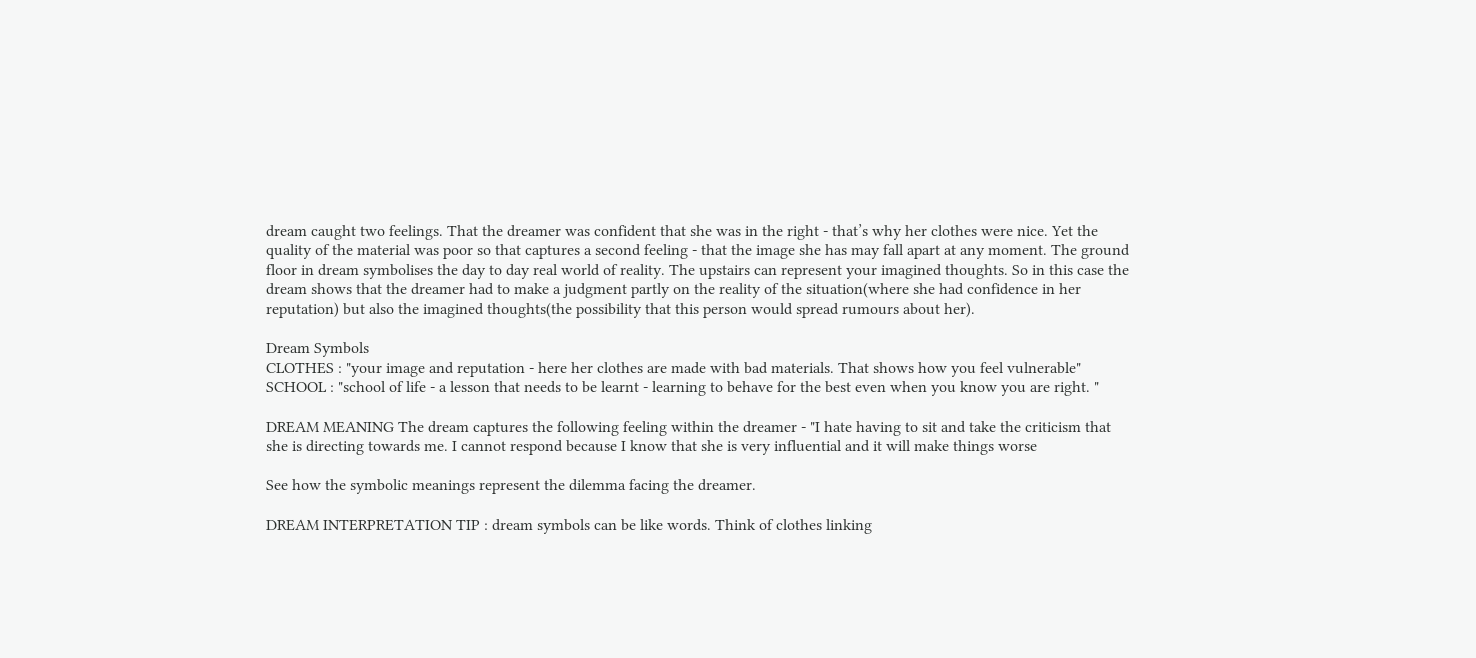dream caught two feelings. That the dreamer was confident that she was in the right - that’s why her clothes were nice. Yet the quality of the material was poor so that captures a second feeling - that the image she has may fall apart at any moment. The ground floor in dream symbolises the day to day real world of reality. The upstairs can represent your imagined thoughts. So in this case the dream shows that the dreamer had to make a judgment partly on the reality of the situation(where she had confidence in her reputation) but also the imagined thoughts(the possibility that this person would spread rumours about her).

Dream Symbols
CLOTHES : "your image and reputation - here her clothes are made with bad materials. That shows how you feel vulnerable"
SCHOOL : "school of life - a lesson that needs to be learnt - learning to behave for the best even when you know you are right. "

DREAM MEANING The dream captures the following feeling within the dreamer - "I hate having to sit and take the criticism that she is directing towards me. I cannot respond because I know that she is very influential and it will make things worse

See how the symbolic meanings represent the dilemma facing the dreamer.

DREAM INTERPRETATION TIP : dream symbols can be like words. Think of clothes linking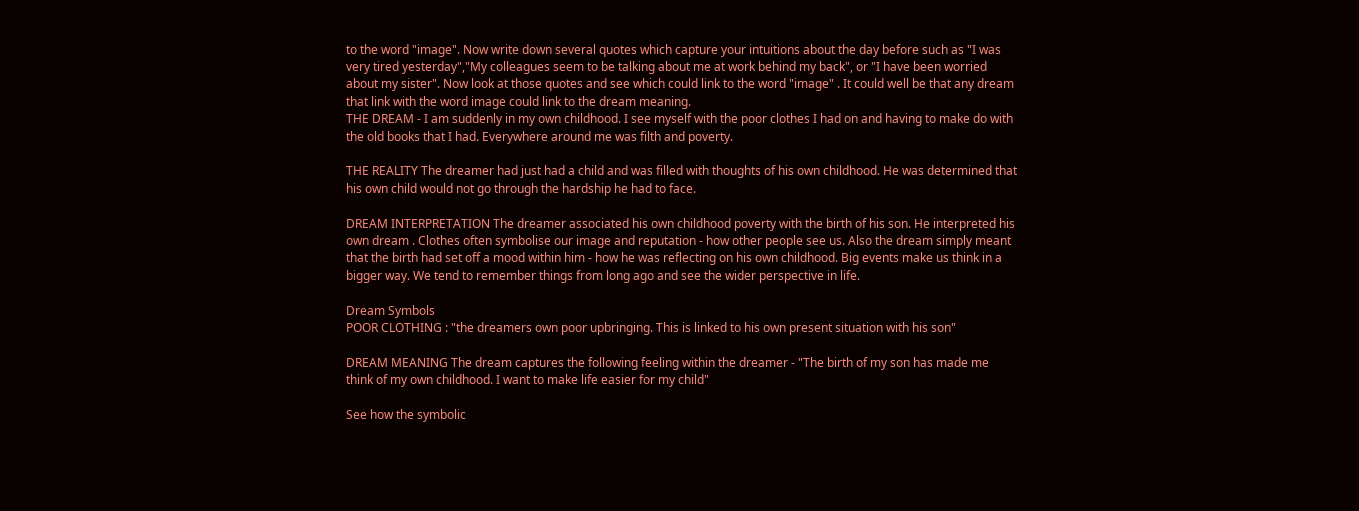to the word "image". Now write down several quotes which capture your intuitions about the day before such as "I was very tired yesterday","My colleagues seem to be talking about me at work behind my back", or "I have been worried about my sister". Now look at those quotes and see which could link to the word "image" . It could well be that any dream that link with the word image could link to the dream meaning.
THE DREAM - I am suddenly in my own childhood. I see myself with the poor clothes I had on and having to make do with the old books that I had. Everywhere around me was filth and poverty.

THE REALITY The dreamer had just had a child and was filled with thoughts of his own childhood. He was determined that his own child would not go through the hardship he had to face.

DREAM INTERPRETATION The dreamer associated his own childhood poverty with the birth of his son. He interpreted his own dream . Clothes often symbolise our image and reputation - how other people see us. Also the dream simply meant that the birth had set off a mood within him - how he was reflecting on his own childhood. Big events make us think in a bigger way. We tend to remember things from long ago and see the wider perspective in life.

Dream Symbols
POOR CLOTHING : "the dreamers own poor upbringing. This is linked to his own present situation with his son"

DREAM MEANING The dream captures the following feeling within the dreamer - "The birth of my son has made me think of my own childhood. I want to make life easier for my child"

See how the symbolic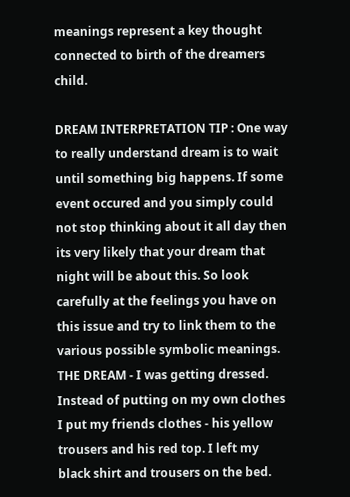meanings represent a key thought connected to birth of the dreamers child.

DREAM INTERPRETATION TIP : One way to really understand dream is to wait until something big happens. If some event occured and you simply could not stop thinking about it all day then its very likely that your dream that night will be about this. So look carefully at the feelings you have on this issue and try to link them to the various possible symbolic meanings.
THE DREAM - I was getting dressed. Instead of putting on my own clothes I put my friends clothes - his yellow trousers and his red top. I left my black shirt and trousers on the bed.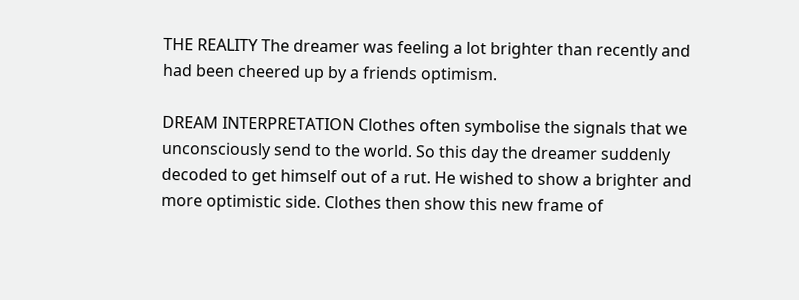THE REALITY The dreamer was feeling a lot brighter than recently and had been cheered up by a friends optimism.

DREAM INTERPRETATION Clothes often symbolise the signals that we unconsciously send to the world. So this day the dreamer suddenly decoded to get himself out of a rut. He wished to show a brighter and more optimistic side. Clothes then show this new frame of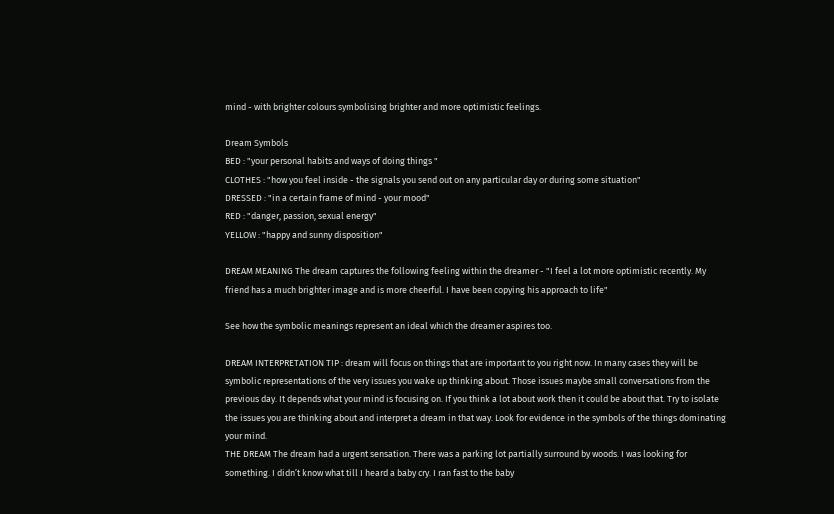mind - with brighter colours symbolising brighter and more optimistic feelings.

Dream Symbols
BED : "your personal habits and ways of doing things "
CLOTHES : "how you feel inside - the signals you send out on any particular day or during some situation"
DRESSED : "in a certain frame of mind - your mood"
RED : "danger, passion, sexual energy"
YELLOW : "happy and sunny disposition"

DREAM MEANING The dream captures the following feeling within the dreamer - "I feel a lot more optimistic recently. My friend has a much brighter image and is more cheerful. I have been copying his approach to life"

See how the symbolic meanings represent an ideal which the dreamer aspires too.

DREAM INTERPRETATION TIP : dream will focus on things that are important to you right now. In many cases they will be symbolic representations of the very issues you wake up thinking about. Those issues maybe small conversations from the previous day. It depends what your mind is focusing on. If you think a lot about work then it could be about that. Try to isolate the issues you are thinking about and interpret a dream in that way. Look for evidence in the symbols of the things dominating your mind.
THE DREAM The dream had a urgent sensation. There was a parking lot partially surround by woods. I was looking for something. I didn’t know what till I heard a baby cry. I ran fast to the baby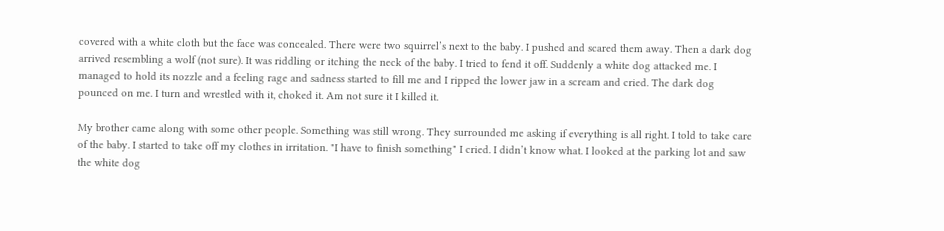covered with a white cloth but the face was concealed. There were two squirrel’s next to the baby. I pushed and scared them away. Then a dark dog arrived resembling a wolf (not sure). It was riddling or itching the neck of the baby. I tried to fend it off. Suddenly a white dog attacked me. I managed to hold its nozzle and a feeling rage and sadness started to fill me and I ripped the lower jaw in a scream and cried. The dark dog pounced on me. I turn and wrestled with it, choked it. Am not sure it I killed it.

My brother came along with some other people. Something was still wrong. They surrounded me asking if everything is all right. I told to take care of the baby. I started to take off my clothes in irritation. "I have to finish something" I cried. I didn’t know what. I looked at the parking lot and saw the white dog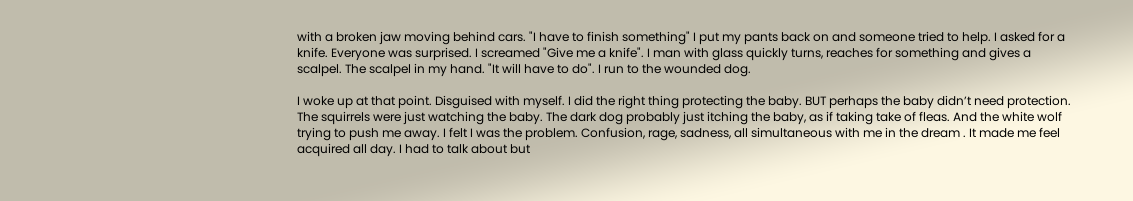with a broken jaw moving behind cars. "I have to finish something" I put my pants back on and someone tried to help. I asked for a knife. Everyone was surprised. I screamed "Give me a knife". I man with glass quickly turns, reaches for something and gives a scalpel. The scalpel in my hand. "It will have to do". I run to the wounded dog.

I woke up at that point. Disguised with myself. I did the right thing protecting the baby. BUT perhaps the baby didn’t need protection. The squirrels were just watching the baby. The dark dog probably just itching the baby, as if taking take of fleas. And the white wolf trying to push me away. I felt I was the problem. Confusion, rage, sadness, all simultaneous with me in the dream . It made me feel acquired all day. I had to talk about but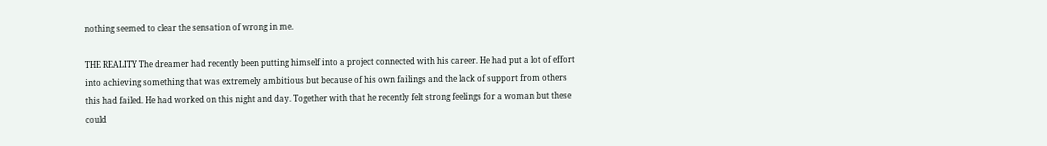nothing seemed to clear the sensation of wrong in me.

THE REALITY The dreamer had recently been putting himself into a project connected with his career. He had put a lot of effort into achieving something that was extremely ambitious but because of his own failings and the lack of support from others this had failed. He had worked on this night and day. Together with that he recently felt strong feelings for a woman but these could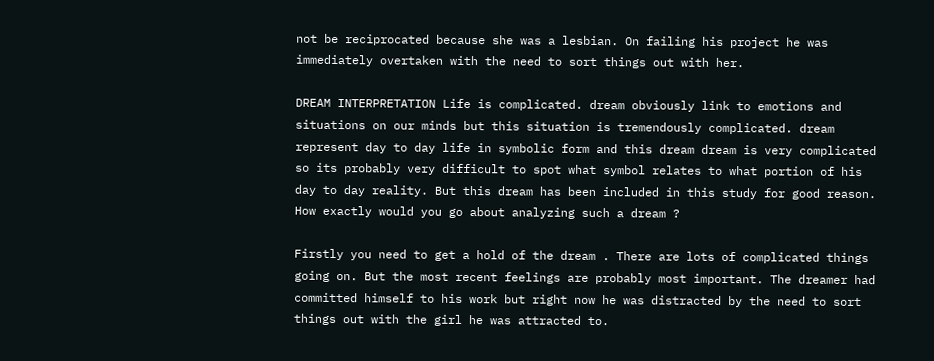not be reciprocated because she was a lesbian. On failing his project he was immediately overtaken with the need to sort things out with her.

DREAM INTERPRETATION Life is complicated. dream obviously link to emotions and situations on our minds but this situation is tremendously complicated. dream represent day to day life in symbolic form and this dream dream is very complicated so its probably very difficult to spot what symbol relates to what portion of his day to day reality. But this dream has been included in this study for good reason. How exactly would you go about analyzing such a dream ?

Firstly you need to get a hold of the dream . There are lots of complicated things going on. But the most recent feelings are probably most important. The dreamer had committed himself to his work but right now he was distracted by the need to sort things out with the girl he was attracted to.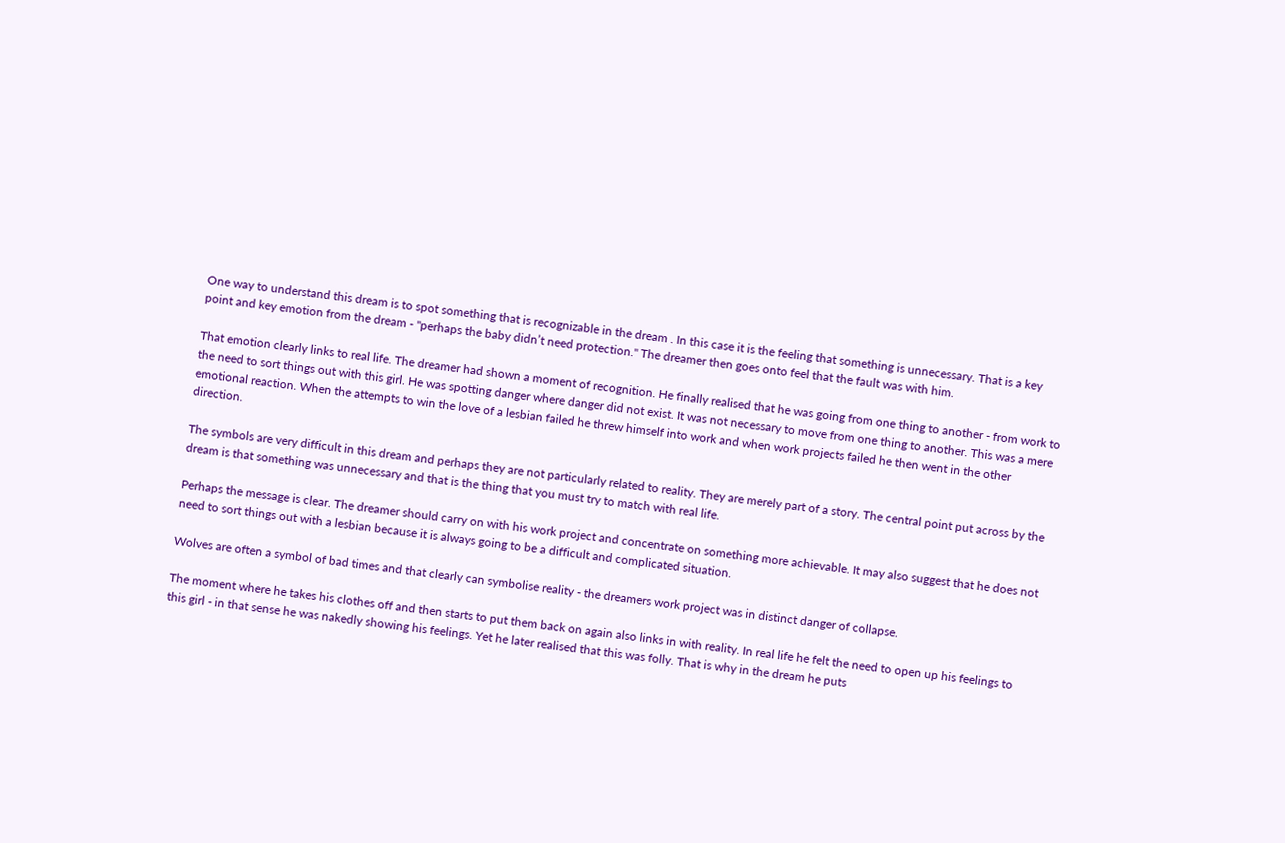One way to understand this dream is to spot something that is recognizable in the dream . In this case it is the feeling that something is unnecessary. That is a key point and key emotion from the dream - "perhaps the baby didn’t need protection." The dreamer then goes onto feel that the fault was with him.

That emotion clearly links to real life. The dreamer had shown a moment of recognition. He finally realised that he was going from one thing to another - from work to the need to sort things out with this girl. He was spotting danger where danger did not exist. It was not necessary to move from one thing to another. This was a mere emotional reaction. When the attempts to win the love of a lesbian failed he threw himself into work and when work projects failed he then went in the other direction.

The symbols are very difficult in this dream and perhaps they are not particularly related to reality. They are merely part of a story. The central point put across by the dream is that something was unnecessary and that is the thing that you must try to match with real life.

Perhaps the message is clear. The dreamer should carry on with his work project and concentrate on something more achievable. It may also suggest that he does not need to sort things out with a lesbian because it is always going to be a difficult and complicated situation.

Wolves are often a symbol of bad times and that clearly can symbolise reality - the dreamers work project was in distinct danger of collapse.

The moment where he takes his clothes off and then starts to put them back on again also links in with reality. In real life he felt the need to open up his feelings to this girl - in that sense he was nakedly showing his feelings. Yet he later realised that this was folly. That is why in the dream he puts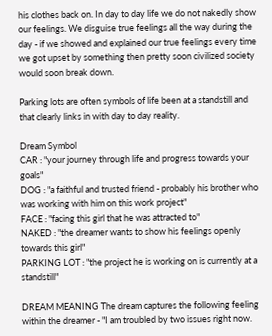his clothes back on. In day to day life we do not nakedly show our feelings. We disguise true feelings all the way during the day - if we showed and explained our true feelings every time we got upset by something then pretty soon civilized society would soon break down.

Parking lots are often symbols of life been at a standstill and that clearly links in with day to day reality.

Dream Symbol
CAR : "your journey through life and progress towards your goals"
DOG : "a faithful and trusted friend - probably his brother who was working with him on this work project"
FACE : "facing this girl that he was attracted to"
NAKED : "the dreamer wants to show his feelings openly towards this girl"
PARKING LOT : "the project he is working on is currently at a standstill"

DREAM MEANING The dream captures the following feeling within the dreamer - "I am troubled by two issues right now.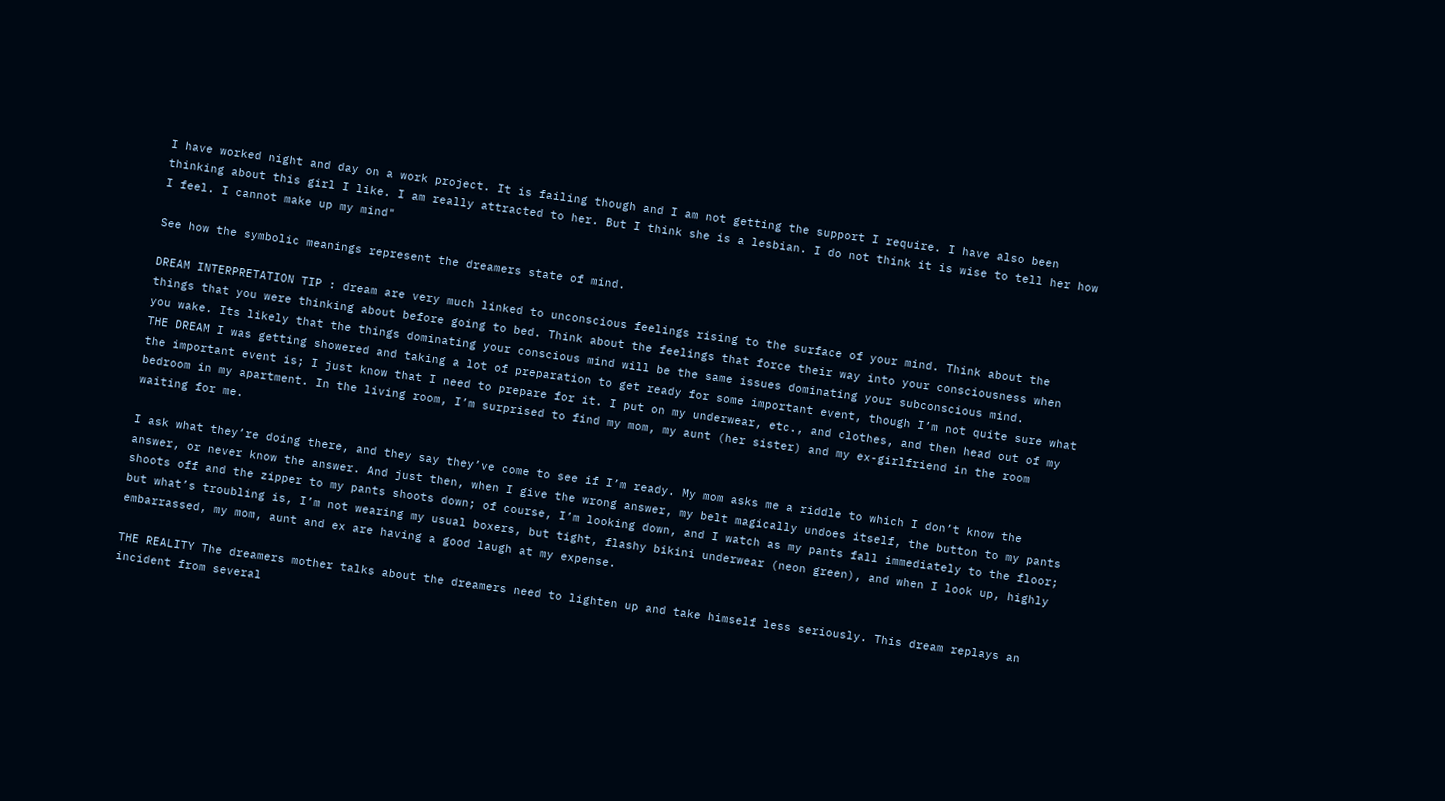I have worked night and day on a work project. It is failing though and I am not getting the support I require. I have also been thinking about this girl I like. I am really attracted to her. But I think she is a lesbian. I do not think it is wise to tell her how I feel. I cannot make up my mind"

See how the symbolic meanings represent the dreamers state of mind.

DREAM INTERPRETATION TIP : dream are very much linked to unconscious feelings rising to the surface of your mind. Think about the things that you were thinking about before going to bed. Think about the feelings that force their way into your consciousness when you wake. Its likely that the things dominating your conscious mind will be the same issues dominating your subconscious mind.
THE DREAM I was getting showered and taking a lot of preparation to get ready for some important event, though I’m not quite sure what the important event is; I just know that I need to prepare for it. I put on my underwear, etc., and clothes, and then head out of my bedroom in my apartment. In the living room, I’m surprised to find my mom, my aunt (her sister) and my ex-girlfriend in the room waiting for me.

I ask what they’re doing there, and they say they’ve come to see if I’m ready. My mom asks me a riddle to which I don’t know the answer, or never know the answer. And just then, when I give the wrong answer, my belt magically undoes itself, the button to my pants shoots off and the zipper to my pants shoots down; of course, I’m looking down, and I watch as my pants fall immediately to the floor; but what’s troubling is, I’m not wearing my usual boxers, but tight, flashy bikini underwear (neon green), and when I look up, highly embarrassed, my mom, aunt and ex are having a good laugh at my expense.

THE REALITY The dreamers mother talks about the dreamers need to lighten up and take himself less seriously. This dream replays an incident from several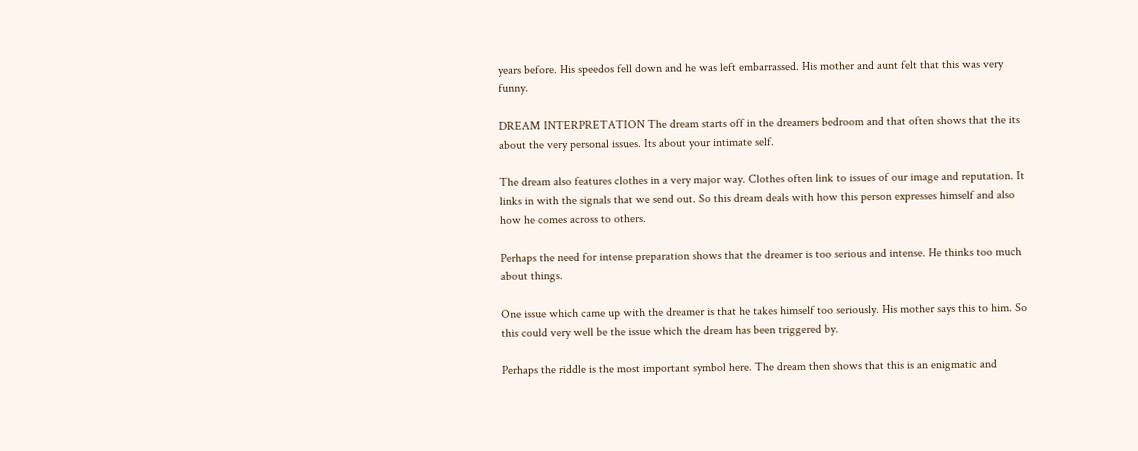years before. His speedos fell down and he was left embarrassed. His mother and aunt felt that this was very funny.

DREAM INTERPRETATION The dream starts off in the dreamers bedroom and that often shows that the its about the very personal issues. Its about your intimate self.

The dream also features clothes in a very major way. Clothes often link to issues of our image and reputation. It links in with the signals that we send out. So this dream deals with how this person expresses himself and also how he comes across to others.

Perhaps the need for intense preparation shows that the dreamer is too serious and intense. He thinks too much about things.

One issue which came up with the dreamer is that he takes himself too seriously. His mother says this to him. So this could very well be the issue which the dream has been triggered by.

Perhaps the riddle is the most important symbol here. The dream then shows that this is an enigmatic and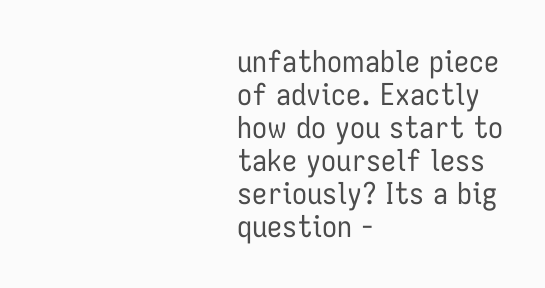unfathomable piece of advice. Exactly how do you start to take yourself less seriously? Its a big question -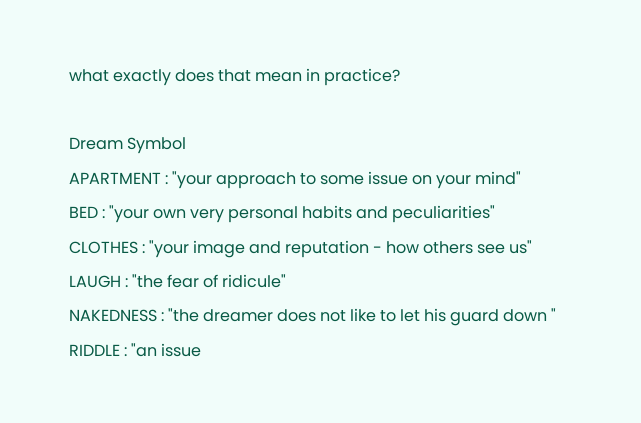what exactly does that mean in practice?

Dream Symbol
APARTMENT : "your approach to some issue on your mind"
BED : "your own very personal habits and peculiarities"
CLOTHES : "your image and reputation - how others see us"
LAUGH : "the fear of ridicule"
NAKEDNESS : "the dreamer does not like to let his guard down "
RIDDLE : "an issue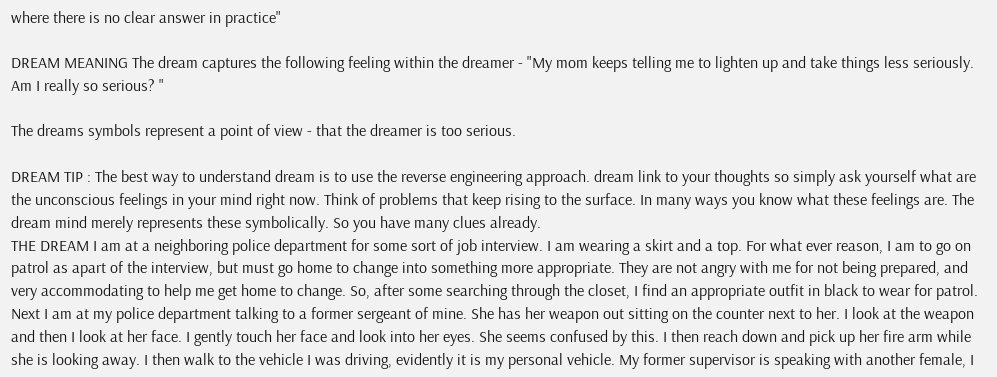where there is no clear answer in practice"

DREAM MEANING The dream captures the following feeling within the dreamer - "My mom keeps telling me to lighten up and take things less seriously. Am I really so serious? "

The dreams symbols represent a point of view - that the dreamer is too serious.

DREAM TIP : The best way to understand dream is to use the reverse engineering approach. dream link to your thoughts so simply ask yourself what are the unconscious feelings in your mind right now. Think of problems that keep rising to the surface. In many ways you know what these feelings are. The dream mind merely represents these symbolically. So you have many clues already.
THE DREAM I am at a neighboring police department for some sort of job interview. I am wearing a skirt and a top. For what ever reason, I am to go on patrol as apart of the interview, but must go home to change into something more appropriate. They are not angry with me for not being prepared, and very accommodating to help me get home to change. So, after some searching through the closet, I find an appropriate outfit in black to wear for patrol. Next I am at my police department talking to a former sergeant of mine. She has her weapon out sitting on the counter next to her. I look at the weapon and then I look at her face. I gently touch her face and look into her eyes. She seems confused by this. I then reach down and pick up her fire arm while she is looking away. I then walk to the vehicle I was driving, evidently it is my personal vehicle. My former supervisor is speaking with another female, I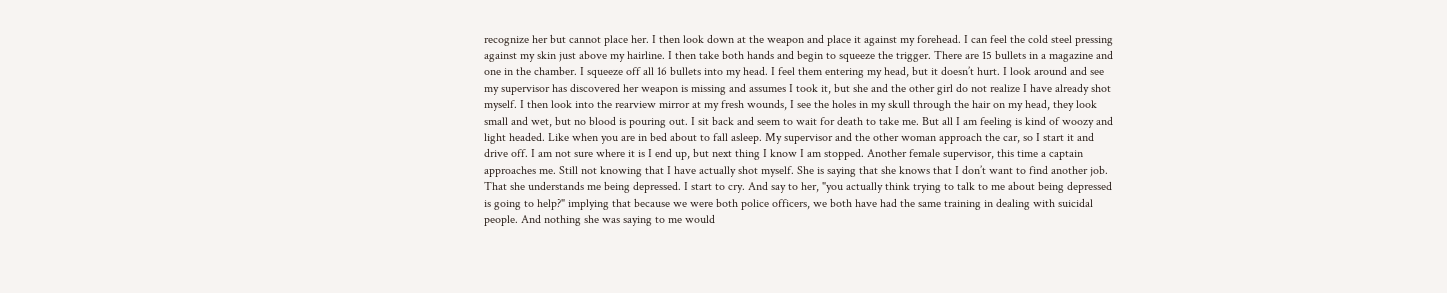recognize her but cannot place her. I then look down at the weapon and place it against my forehead. I can feel the cold steel pressing against my skin just above my hairline. I then take both hands and begin to squeeze the trigger. There are 15 bullets in a magazine and one in the chamber. I squeeze off all 16 bullets into my head. I feel them entering my head, but it doesn’t hurt. I look around and see my supervisor has discovered her weapon is missing and assumes I took it, but she and the other girl do not realize I have already shot myself. I then look into the rearview mirror at my fresh wounds, I see the holes in my skull through the hair on my head, they look small and wet, but no blood is pouring out. I sit back and seem to wait for death to take me. But all I am feeling is kind of woozy and light headed. Like when you are in bed about to fall asleep. My supervisor and the other woman approach the car, so I start it and drive off. I am not sure where it is I end up, but next thing I know I am stopped. Another female supervisor, this time a captain approaches me. Still not knowing that I have actually shot myself. She is saying that she knows that I don’t want to find another job. That she understands me being depressed. I start to cry. And say to her, "you actually think trying to talk to me about being depressed is going to help?" implying that because we were both police officers, we both have had the same training in dealing with suicidal people. And nothing she was saying to me would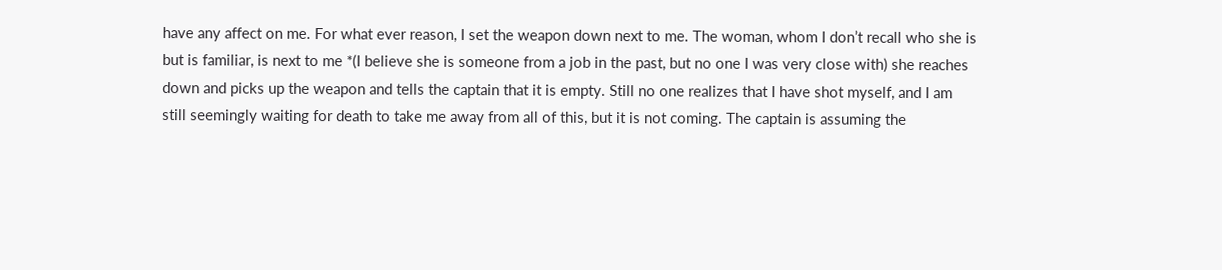have any affect on me. For what ever reason, I set the weapon down next to me. The woman, whom I don’t recall who she is but is familiar, is next to me *(I believe she is someone from a job in the past, but no one I was very close with) she reaches down and picks up the weapon and tells the captain that it is empty. Still no one realizes that I have shot myself, and I am still seemingly waiting for death to take me away from all of this, but it is not coming. The captain is assuming the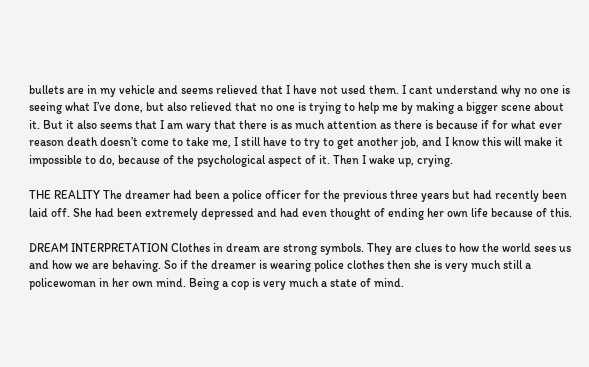bullets are in my vehicle and seems relieved that I have not used them. I cant understand why no one is seeing what I’ve done, but also relieved that no one is trying to help me by making a bigger scene about it. But it also seems that I am wary that there is as much attention as there is because if for what ever reason death doesn’t come to take me, I still have to try to get another job, and I know this will make it impossible to do, because of the psychological aspect of it. Then I wake up, crying.

THE REALITY The dreamer had been a police officer for the previous three years but had recently been laid off. She had been extremely depressed and had even thought of ending her own life because of this.

DREAM INTERPRETATION Clothes in dream are strong symbols. They are clues to how the world sees us and how we are behaving. So if the dreamer is wearing police clothes then she is very much still a policewoman in her own mind. Being a cop is very much a state of mind.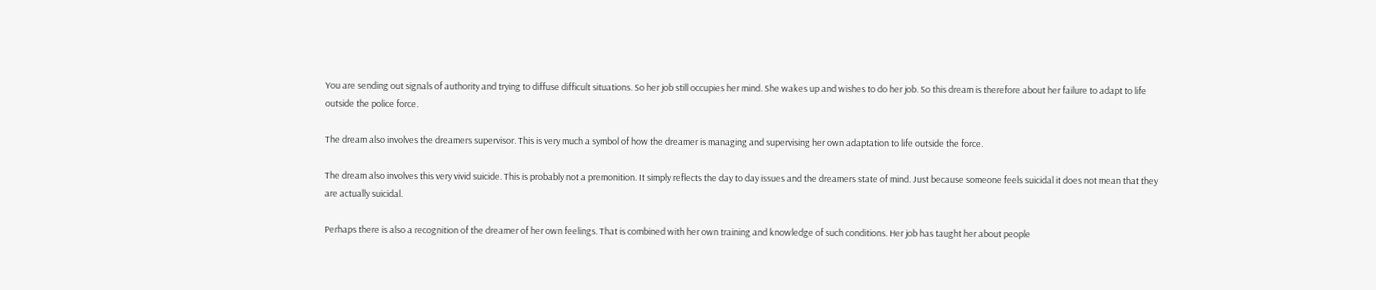You are sending out signals of authority and trying to diffuse difficult situations. So her job still occupies her mind. She wakes up and wishes to do her job. So this dream is therefore about her failure to adapt to life outside the police force.

The dream also involves the dreamers supervisor. This is very much a symbol of how the dreamer is managing and supervising her own adaptation to life outside the force.

The dream also involves this very vivid suicide. This is probably not a premonition. It simply reflects the day to day issues and the dreamers state of mind. Just because someone feels suicidal it does not mean that they are actually suicidal.

Perhaps there is also a recognition of the dreamer of her own feelings. That is combined with her own training and knowledge of such conditions. Her job has taught her about people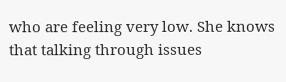who are feeling very low. She knows that talking through issues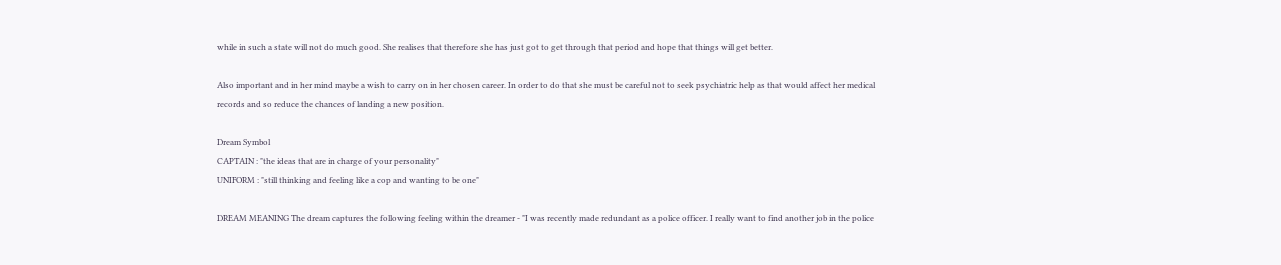while in such a state will not do much good. She realises that therefore she has just got to get through that period and hope that things will get better.

Also important and in her mind maybe a wish to carry on in her chosen career. In order to do that she must be careful not to seek psychiatric help as that would affect her medical records and so reduce the chances of landing a new position.

Dream Symbol
CAPTAIN : "the ideas that are in charge of your personality"
UNIFORM : "still thinking and feeling like a cop and wanting to be one"

DREAM MEANING The dream captures the following feeling within the dreamer - "I was recently made redundant as a police officer. I really want to find another job in the police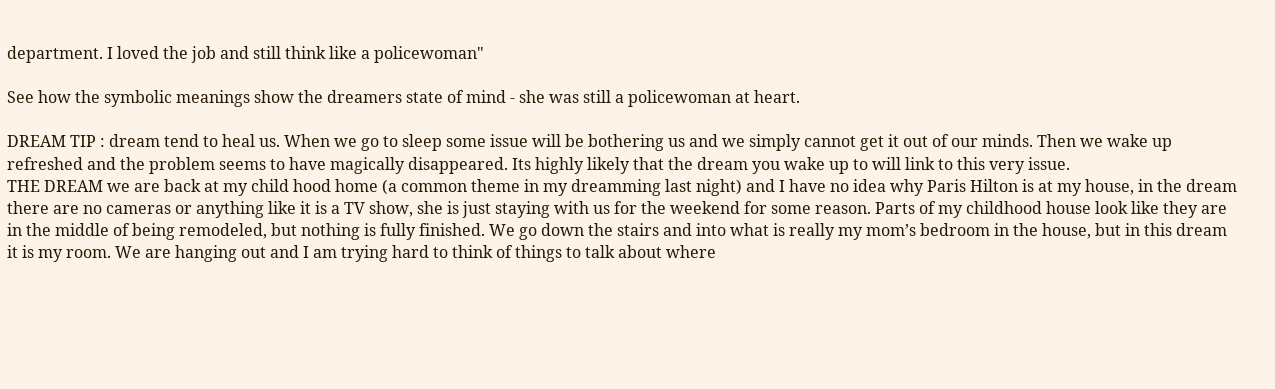department. I loved the job and still think like a policewoman"

See how the symbolic meanings show the dreamers state of mind - she was still a policewoman at heart.

DREAM TIP : dream tend to heal us. When we go to sleep some issue will be bothering us and we simply cannot get it out of our minds. Then we wake up refreshed and the problem seems to have magically disappeared. Its highly likely that the dream you wake up to will link to this very issue.
THE DREAM we are back at my child hood home (a common theme in my dreamming last night) and I have no idea why Paris Hilton is at my house, in the dream there are no cameras or anything like it is a TV show, she is just staying with us for the weekend for some reason. Parts of my childhood house look like they are in the middle of being remodeled, but nothing is fully finished. We go down the stairs and into what is really my mom’s bedroom in the house, but in this dream it is my room. We are hanging out and I am trying hard to think of things to talk about where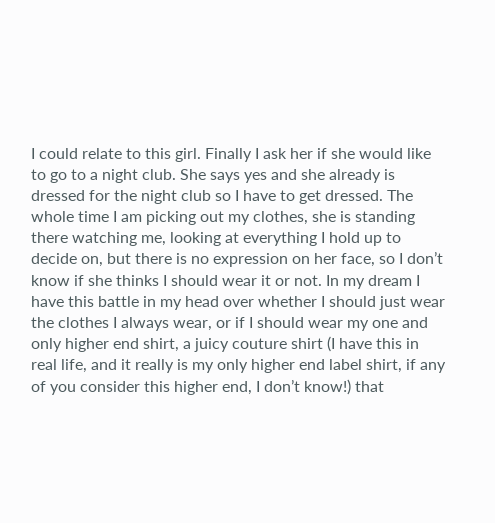I could relate to this girl. Finally I ask her if she would like to go to a night club. She says yes and she already is dressed for the night club so I have to get dressed. The whole time I am picking out my clothes, she is standing there watching me, looking at everything I hold up to decide on, but there is no expression on her face, so I don’t know if she thinks I should wear it or not. In my dream I have this battle in my head over whether I should just wear the clothes I always wear, or if I should wear my one and only higher end shirt, a juicy couture shirt (I have this in real life, and it really is my only higher end label shirt, if any of you consider this higher end, I don’t know!) that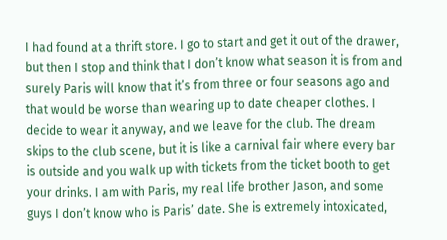I had found at a thrift store. I go to start and get it out of the drawer, but then I stop and think that I don’t know what season it is from and surely Paris will know that it’s from three or four seasons ago and that would be worse than wearing up to date cheaper clothes. I decide to wear it anyway, and we leave for the club. The dream skips to the club scene, but it is like a carnival fair where every bar is outside and you walk up with tickets from the ticket booth to get your drinks. I am with Paris, my real life brother Jason, and some guys I don’t know who is Paris’ date. She is extremely intoxicated,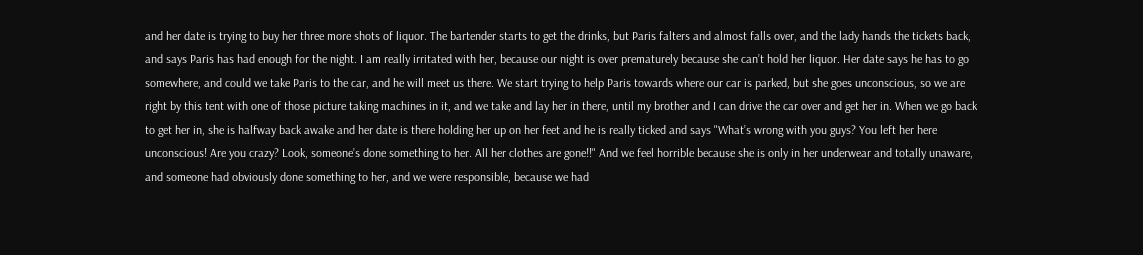and her date is trying to buy her three more shots of liquor. The bartender starts to get the drinks, but Paris falters and almost falls over, and the lady hands the tickets back, and says Paris has had enough for the night. I am really irritated with her, because our night is over prematurely because she can’t hold her liquor. Her date says he has to go somewhere, and could we take Paris to the car, and he will meet us there. We start trying to help Paris towards where our car is parked, but she goes unconscious, so we are right by this tent with one of those picture taking machines in it, and we take and lay her in there, until my brother and I can drive the car over and get her in. When we go back to get her in, she is halfway back awake and her date is there holding her up on her feet and he is really ticked and says "What’s wrong with you guys? You left her here unconscious! Are you crazy? Look, someone’s done something to her. All her clothes are gone!!" And we feel horrible because she is only in her underwear and totally unaware, and someone had obviously done something to her, and we were responsible, because we had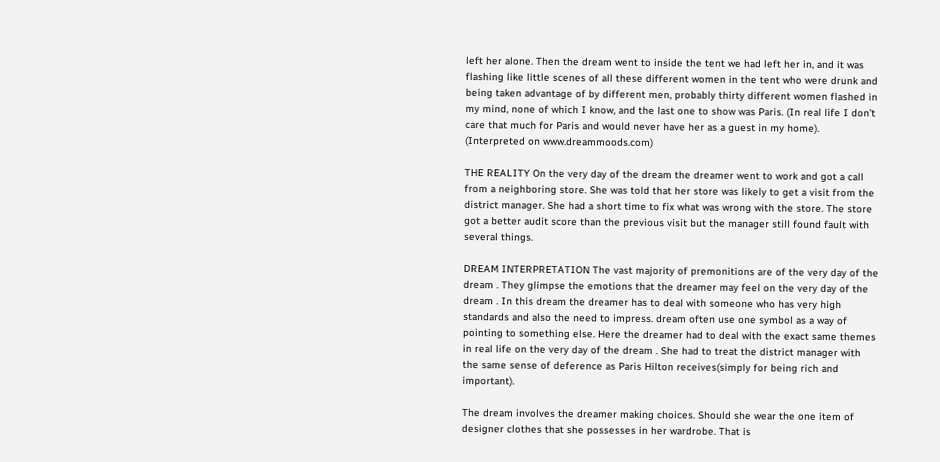left her alone. Then the dream went to inside the tent we had left her in, and it was flashing like little scenes of all these different women in the tent who were drunk and being taken advantage of by different men, probably thirty different women flashed in my mind, none of which I know, and the last one to show was Paris. (In real life I don’t care that much for Paris and would never have her as a guest in my home). (Interpreted on www.dreammoods.com)

THE REALITY On the very day of the dream the dreamer went to work and got a call from a neighboring store. She was told that her store was likely to get a visit from the district manager. She had a short time to fix what was wrong with the store. The store got a better audit score than the previous visit but the manager still found fault with several things.

DREAM INTERPRETATION The vast majority of premonitions are of the very day of the dream . They glimpse the emotions that the dreamer may feel on the very day of the dream . In this dream the dreamer has to deal with someone who has very high standards and also the need to impress. dream often use one symbol as a way of pointing to something else. Here the dreamer had to deal with the exact same themes in real life on the very day of the dream . She had to treat the district manager with the same sense of deference as Paris Hilton receives(simply for being rich and important).

The dream involves the dreamer making choices. Should she wear the one item of designer clothes that she possesses in her wardrobe. That is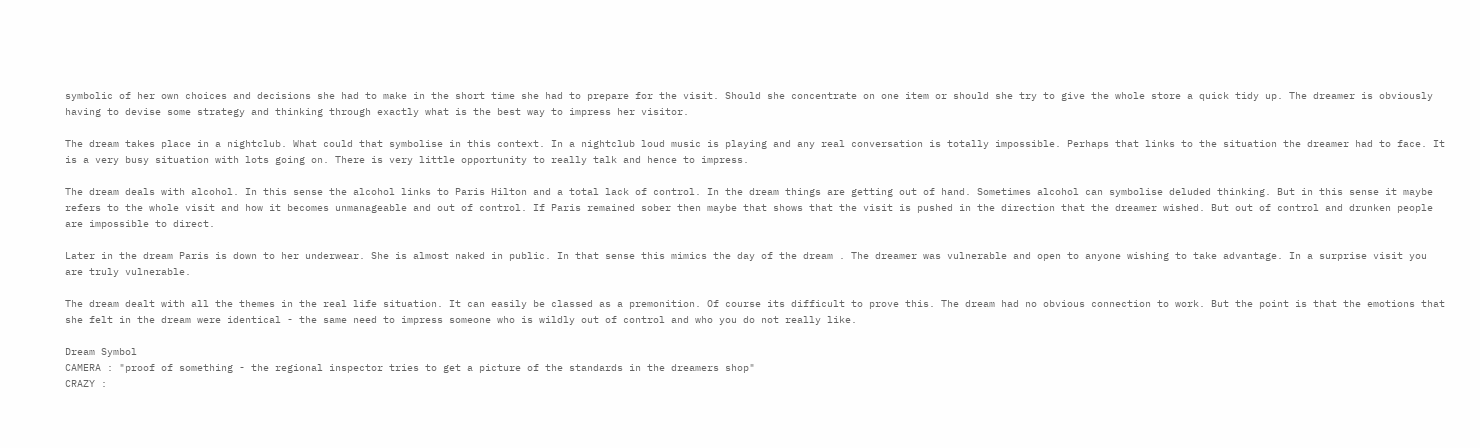symbolic of her own choices and decisions she had to make in the short time she had to prepare for the visit. Should she concentrate on one item or should she try to give the whole store a quick tidy up. The dreamer is obviously having to devise some strategy and thinking through exactly what is the best way to impress her visitor.

The dream takes place in a nightclub. What could that symbolise in this context. In a nightclub loud music is playing and any real conversation is totally impossible. Perhaps that links to the situation the dreamer had to face. It is a very busy situation with lots going on. There is very little opportunity to really talk and hence to impress.

The dream deals with alcohol. In this sense the alcohol links to Paris Hilton and a total lack of control. In the dream things are getting out of hand. Sometimes alcohol can symbolise deluded thinking. But in this sense it maybe refers to the whole visit and how it becomes unmanageable and out of control. If Paris remained sober then maybe that shows that the visit is pushed in the direction that the dreamer wished. But out of control and drunken people are impossible to direct.

Later in the dream Paris is down to her underwear. She is almost naked in public. In that sense this mimics the day of the dream . The dreamer was vulnerable and open to anyone wishing to take advantage. In a surprise visit you are truly vulnerable.

The dream dealt with all the themes in the real life situation. It can easily be classed as a premonition. Of course its difficult to prove this. The dream had no obvious connection to work. But the point is that the emotions that she felt in the dream were identical - the same need to impress someone who is wildly out of control and who you do not really like.

Dream Symbol
CAMERA : "proof of something - the regional inspector tries to get a picture of the standards in the dreamers shop"
CRAZY :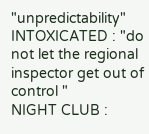"unpredictability"
INTOXICATED : "do not let the regional inspector get out of control "
NIGHT CLUB :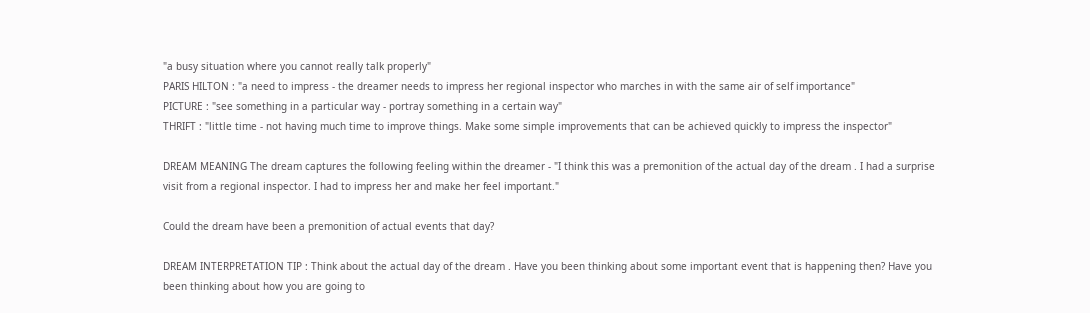"a busy situation where you cannot really talk properly"
PARIS HILTON : "a need to impress - the dreamer needs to impress her regional inspector who marches in with the same air of self importance"
PICTURE : "see something in a particular way - portray something in a certain way"
THRIFT : "little time - not having much time to improve things. Make some simple improvements that can be achieved quickly to impress the inspector"

DREAM MEANING The dream captures the following feeling within the dreamer - "I think this was a premonition of the actual day of the dream . I had a surprise visit from a regional inspector. I had to impress her and make her feel important."

Could the dream have been a premonition of actual events that day?

DREAM INTERPRETATION TIP : Think about the actual day of the dream . Have you been thinking about some important event that is happening then? Have you been thinking about how you are going to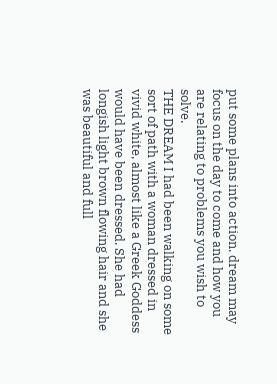put some plans into action. dream may focus on the day to come and how you are relating to problems you wish to solve.
THE DREAM I had been walking on some sort of path with a woman dressed in vivid white, almost like a Greek Goddess would have been dressed. She had longish light brown flowing hair and she was beautiful and full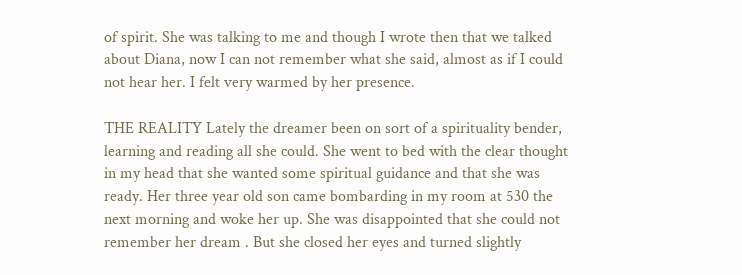of spirit. She was talking to me and though I wrote then that we talked about Diana, now I can not remember what she said, almost as if I could not hear her. I felt very warmed by her presence.

THE REALITY Lately the dreamer been on sort of a spirituality bender, learning and reading all she could. She went to bed with the clear thought in my head that she wanted some spiritual guidance and that she was ready. Her three year old son came bombarding in my room at 530 the next morning and woke her up. She was disappointed that she could not remember her dream . But she closed her eyes and turned slightly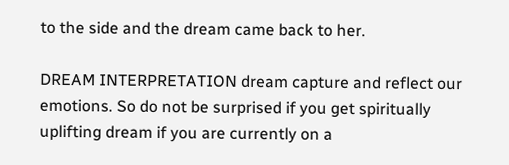to the side and the dream came back to her.

DREAM INTERPRETATION dream capture and reflect our emotions. So do not be surprised if you get spiritually uplifting dream if you are currently on a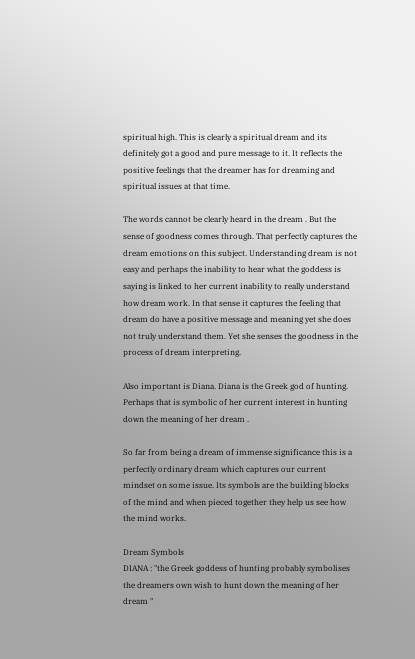spiritual high. This is clearly a spiritual dream and its definitely got a good and pure message to it. It reflects the positive feelings that the dreamer has for dreaming and spiritual issues at that time.

The words cannot be clearly heard in the dream . But the sense of goodness comes through. That perfectly captures the dream emotions on this subject. Understanding dream is not easy and perhaps the inability to hear what the goddess is saying is linked to her current inability to really understand how dream work. In that sense it captures the feeling that dream do have a positive message and meaning yet she does not truly understand them. Yet she senses the goodness in the process of dream interpreting.

Also important is Diana. Diana is the Greek god of hunting. Perhaps that is symbolic of her current interest in hunting down the meaning of her dream .

So far from being a dream of immense significance this is a perfectly ordinary dream which captures our current mindset on some issue. Its symbols are the building blocks of the mind and when pieced together they help us see how the mind works.

Dream Symbols
DIANA : "the Greek goddess of hunting probably symbolises the dreamers own wish to hunt down the meaning of her dream "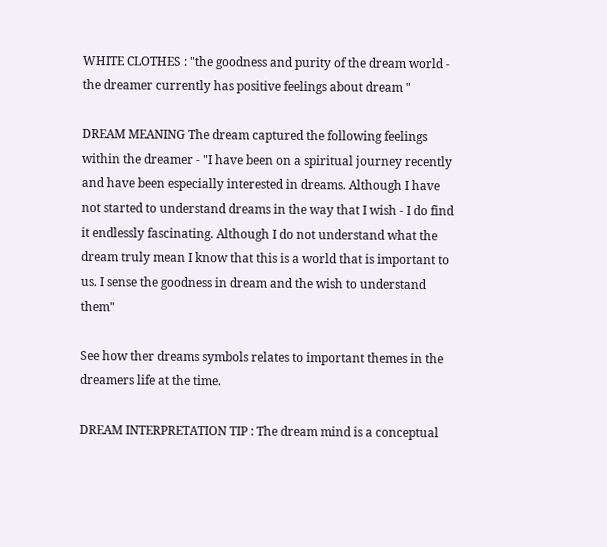WHITE CLOTHES : "the goodness and purity of the dream world - the dreamer currently has positive feelings about dream "

DREAM MEANING The dream captured the following feelings within the dreamer - "I have been on a spiritual journey recently and have been especially interested in dreams. Although I have not started to understand dreams in the way that I wish - I do find it endlessly fascinating. Although I do not understand what the dream truly mean I know that this is a world that is important to us. I sense the goodness in dream and the wish to understand them"

See how ther dreams symbols relates to important themes in the dreamers life at the time.

DREAM INTERPRETATION TIP : The dream mind is a conceptual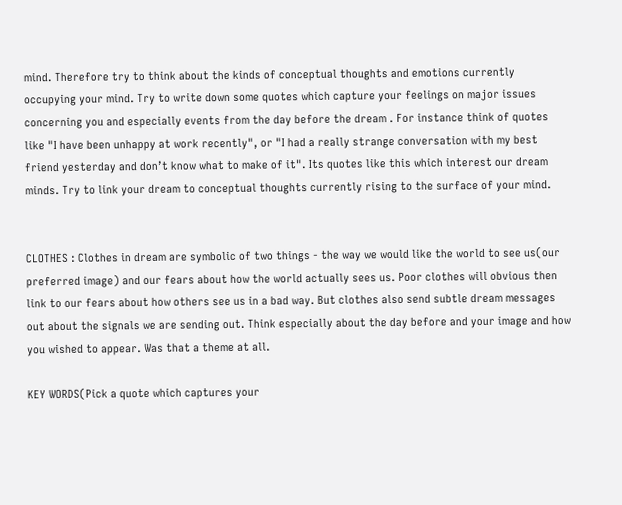mind. Therefore try to think about the kinds of conceptual thoughts and emotions currently occupying your mind. Try to write down some quotes which capture your feelings on major issues concerning you and especially events from the day before the dream . For instance think of quotes like "I have been unhappy at work recently", or "I had a really strange conversation with my best friend yesterday and don’t know what to make of it". Its quotes like this which interest our dream minds. Try to link your dream to conceptual thoughts currently rising to the surface of your mind.


CLOTHES : Clothes in dream are symbolic of two things - the way we would like the world to see us(our preferred image) and our fears about how the world actually sees us. Poor clothes will obvious then link to our fears about how others see us in a bad way. But clothes also send subtle dream messages out about the signals we are sending out. Think especially about the day before and your image and how you wished to appear. Was that a theme at all.

KEY WORDS(Pick a quote which captures your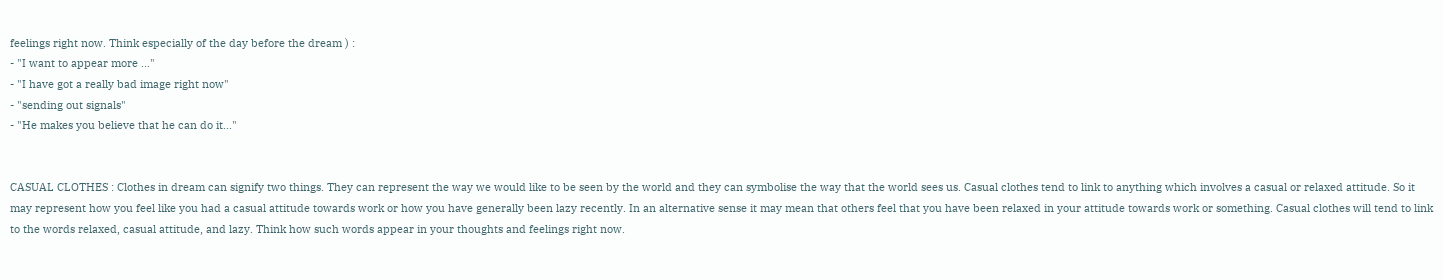feelings right now. Think especially of the day before the dream ) :
- "I want to appear more ..."
- "I have got a really bad image right now"
- "sending out signals"
- "He makes you believe that he can do it..."


CASUAL CLOTHES : Clothes in dream can signify two things. They can represent the way we would like to be seen by the world and they can symbolise the way that the world sees us. Casual clothes tend to link to anything which involves a casual or relaxed attitude. So it may represent how you feel like you had a casual attitude towards work or how you have generally been lazy recently. In an alternative sense it may mean that others feel that you have been relaxed in your attitude towards work or something. Casual clothes will tend to link to the words relaxed, casual attitude, and lazy. Think how such words appear in your thoughts and feelings right now.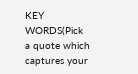KEY WORDS(Pick a quote which captures your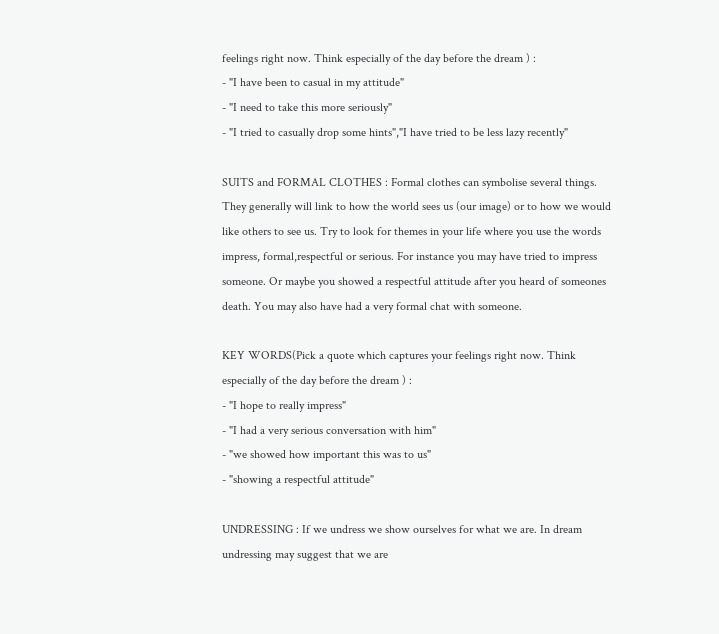feelings right now. Think especially of the day before the dream ) :
- "I have been to casual in my attitude"
- "I need to take this more seriously"
- "I tried to casually drop some hints","I have tried to be less lazy recently"

SUITS and FORMAL CLOTHES : Formal clothes can symbolise several things. They generally will link to how the world sees us (our image) or to how we would like others to see us. Try to look for themes in your life where you use the words impress, formal,respectful or serious. For instance you may have tried to impress someone. Or maybe you showed a respectful attitude after you heard of someones death. You may also have had a very formal chat with someone.

KEY WORDS(Pick a quote which captures your feelings right now. Think especially of the day before the dream ) :
- "I hope to really impress"
- "I had a very serious conversation with him"
- "we showed how important this was to us"
- "showing a respectful attitude"

UNDRESSING : If we undress we show ourselves for what we are. In dream undressing may suggest that we are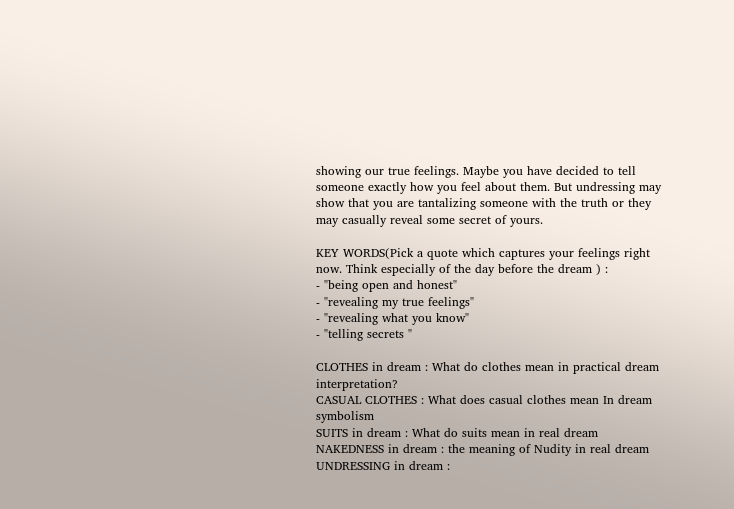showing our true feelings. Maybe you have decided to tell someone exactly how you feel about them. But undressing may show that you are tantalizing someone with the truth or they may casually reveal some secret of yours.

KEY WORDS(Pick a quote which captures your feelings right now. Think especially of the day before the dream ) :
- "being open and honest"
- "revealing my true feelings"
- "revealing what you know"
- "telling secrets "

CLOTHES in dream : What do clothes mean in practical dream interpretation?
CASUAL CLOTHES : What does casual clothes mean In dream symbolism
SUITS in dream : What do suits mean in real dream
NAKEDNESS in dream : the meaning of Nudity in real dream
UNDRESSING in dream :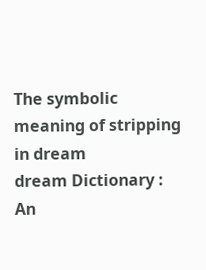The symbolic meaning of stripping in dream
dream Dictionary : An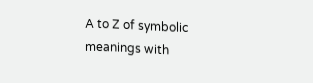A to Z of symbolic meanings with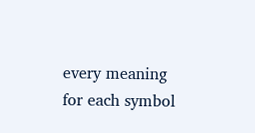every meaning for each symbol